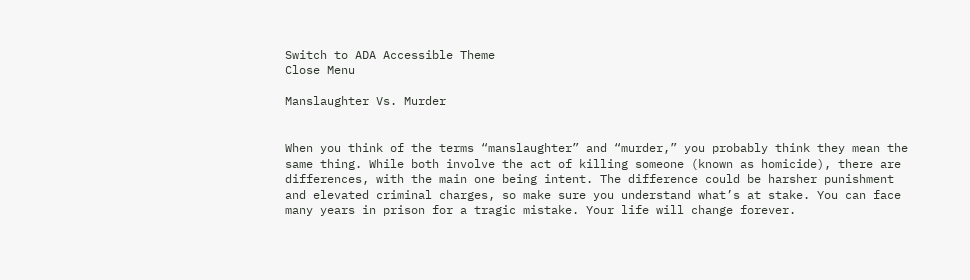Switch to ADA Accessible Theme
Close Menu

Manslaughter Vs. Murder


When you think of the terms “manslaughter” and “murder,” you probably think they mean the same thing. While both involve the act of killing someone (known as homicide), there are differences, with the main one being intent. The difference could be harsher punishment and elevated criminal charges, so make sure you understand what’s at stake. You can face many years in prison for a tragic mistake. Your life will change forever.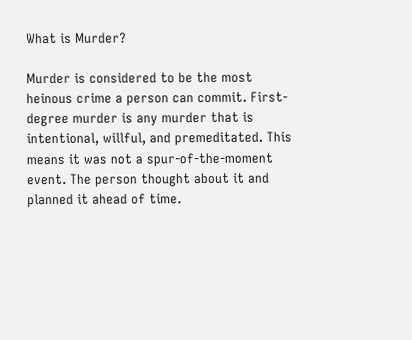What is Murder?

Murder is considered to be the most heinous crime a person can commit. First-degree murder is any murder that is intentional, willful, and premeditated. This means it was not a spur-of-the-moment event. The person thought about it and planned it ahead of time.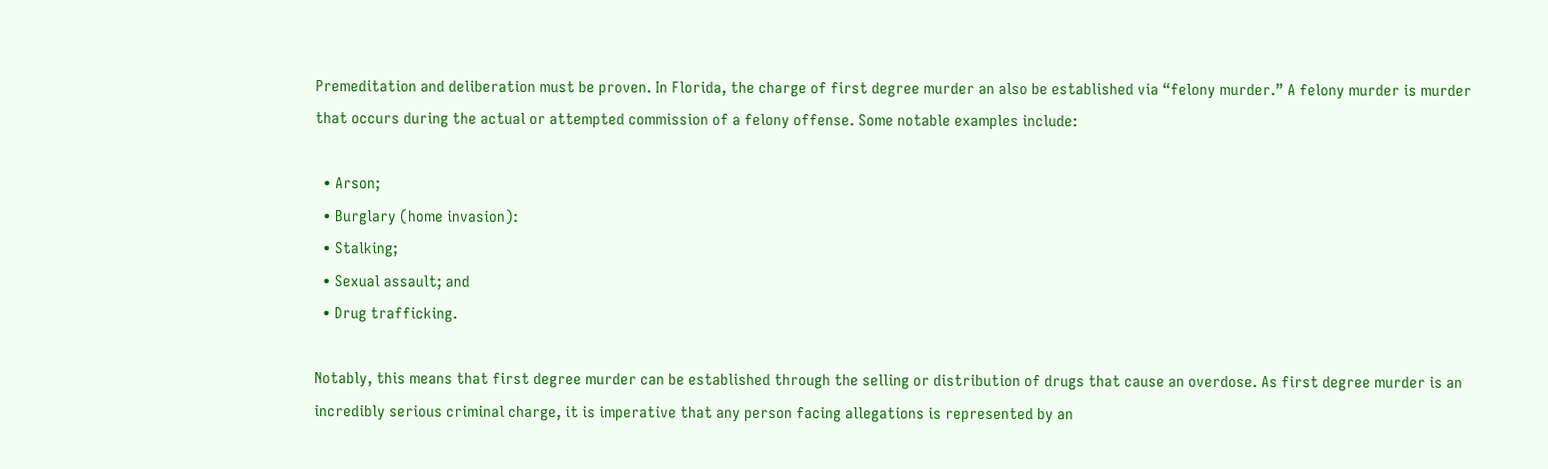Premeditation and deliberation must be proven. In Florida, the charge of first degree murder an also be established via “felony murder.” A felony murder is murder that occurs during the actual or attempted commission of a felony offense. Some notable examples include:

  • Arson;
  • Burglary (home invasion):
  • Stalking;
  • Sexual assault; and
  • Drug trafficking.

Notably, this means that first degree murder can be established through the selling or distribution of drugs that cause an overdose. As first degree murder is an incredibly serious criminal charge, it is imperative that any person facing allegations is represented by an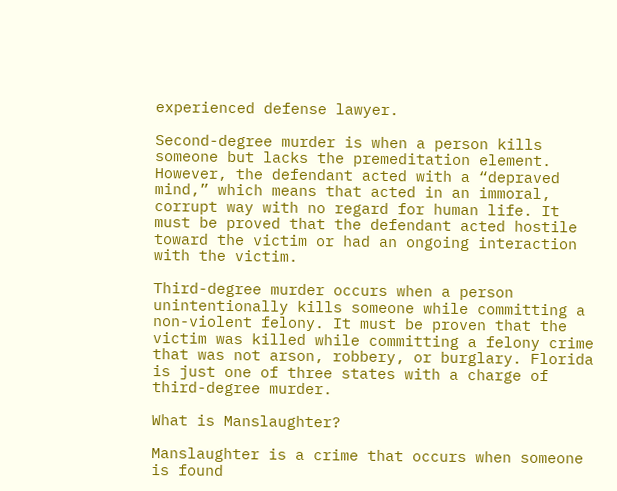experienced defense lawyer.

Second-degree murder is when a person kills someone but lacks the premeditation element. However, the defendant acted with a “depraved mind,” which means that acted in an immoral, corrupt way with no regard for human life. It must be proved that the defendant acted hostile toward the victim or had an ongoing interaction with the victim.

Third-degree murder occurs when a person unintentionally kills someone while committing a non-violent felony. It must be proven that the victim was killed while committing a felony crime that was not arson, robbery, or burglary. Florida is just one of three states with a charge of third-degree murder.

What is Manslaughter?

Manslaughter is a crime that occurs when someone is found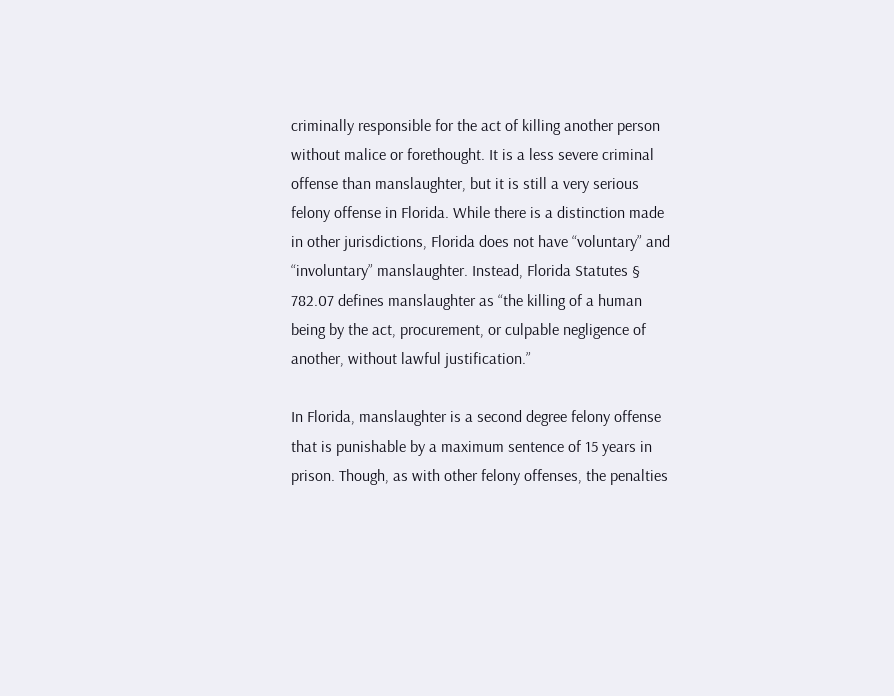criminally responsible for the act of killing another person without malice or forethought. It is a less severe criminal offense than manslaughter, but it is still a very serious felony offense in Florida. While there is a distinction made in other jurisdictions, Florida does not have “voluntary” and “involuntary” manslaughter. Instead, Florida Statutes § 782.07 defines manslaughter as “the killing of a human being by the act, procurement, or culpable negligence of another, without lawful justification.”

In Florida, manslaughter is a second degree felony offense that is punishable by a maximum sentence of 15 years in prison. Though, as with other felony offenses, the penalties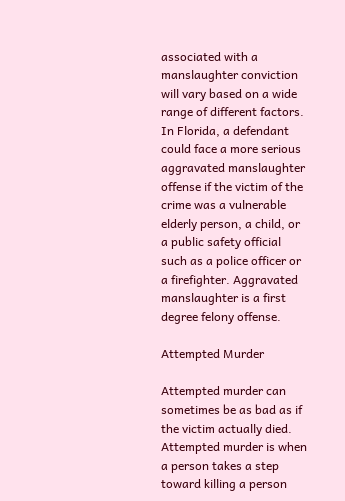associated with a manslaughter conviction will vary based on a wide range of different factors. In Florida, a defendant could face a more serious aggravated manslaughter offense if the victim of the crime was a vulnerable elderly person, a child, or a public safety official such as a police officer or a firefighter. Aggravated manslaughter is a first degree felony offense.

Attempted Murder

Attempted murder can sometimes be as bad as if the victim actually died. Attempted murder is when a person takes a step toward killing a person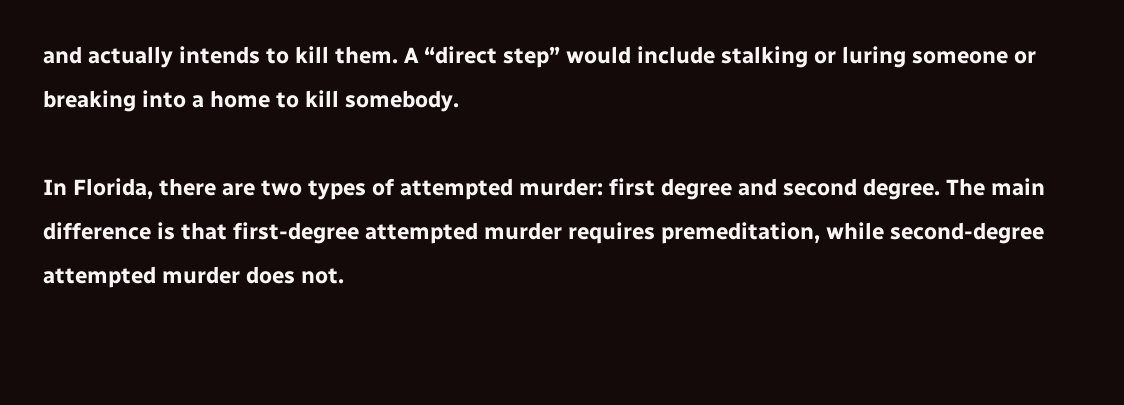and actually intends to kill them. A “direct step” would include stalking or luring someone or breaking into a home to kill somebody.

In Florida, there are two types of attempted murder: first degree and second degree. The main difference is that first-degree attempted murder requires premeditation, while second-degree attempted murder does not.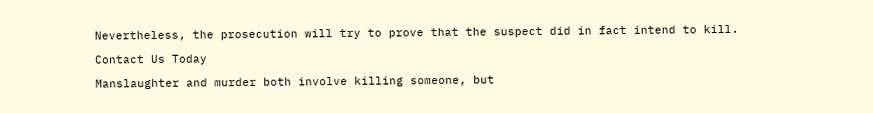Nevertheless, the prosecution will try to prove that the suspect did in fact intend to kill.

Contact Us Today

Manslaughter and murder both involve killing someone, but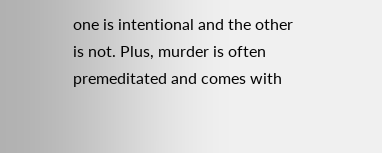one is intentional and the other is not. Plus, murder is often premeditated and comes with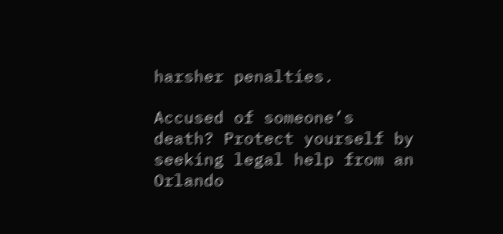harsher penalties.

Accused of someone’s death? Protect yourself by seeking legal help from an Orlando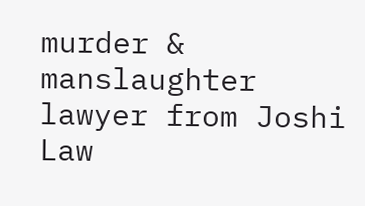murder & manslaughter lawyer from Joshi Law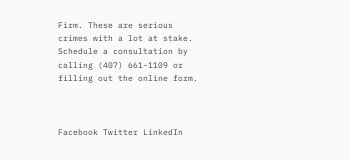Firm. These are serious crimes with a lot at stake. Schedule a consultation by calling (407) 661-1109 or filling out the online form.



Facebook Twitter LinkedIn